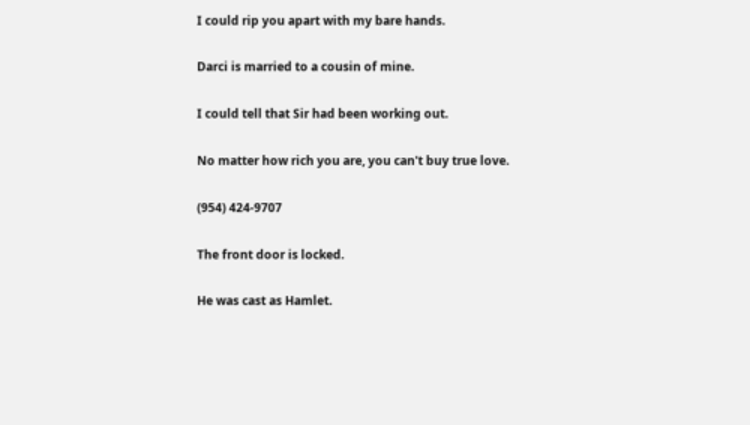I could rip you apart with my bare hands.

Darci is married to a cousin of mine.

I could tell that Sir had been working out.

No matter how rich you are, you can't buy true love.

(954) 424-9707

The front door is locked.

He was cast as Hamlet.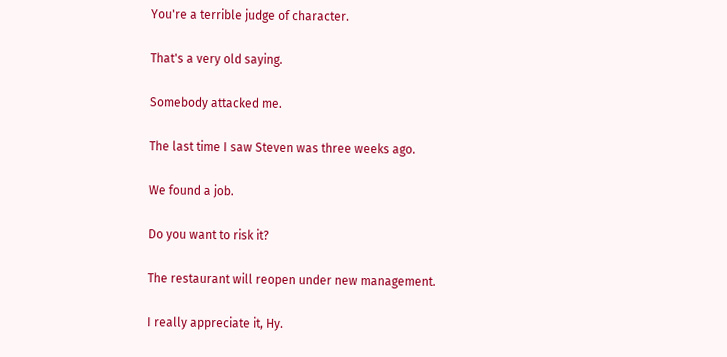You're a terrible judge of character.

That's a very old saying.

Somebody attacked me.

The last time I saw Steven was three weeks ago.

We found a job.

Do you want to risk it?

The restaurant will reopen under new management.

I really appreciate it, Hy.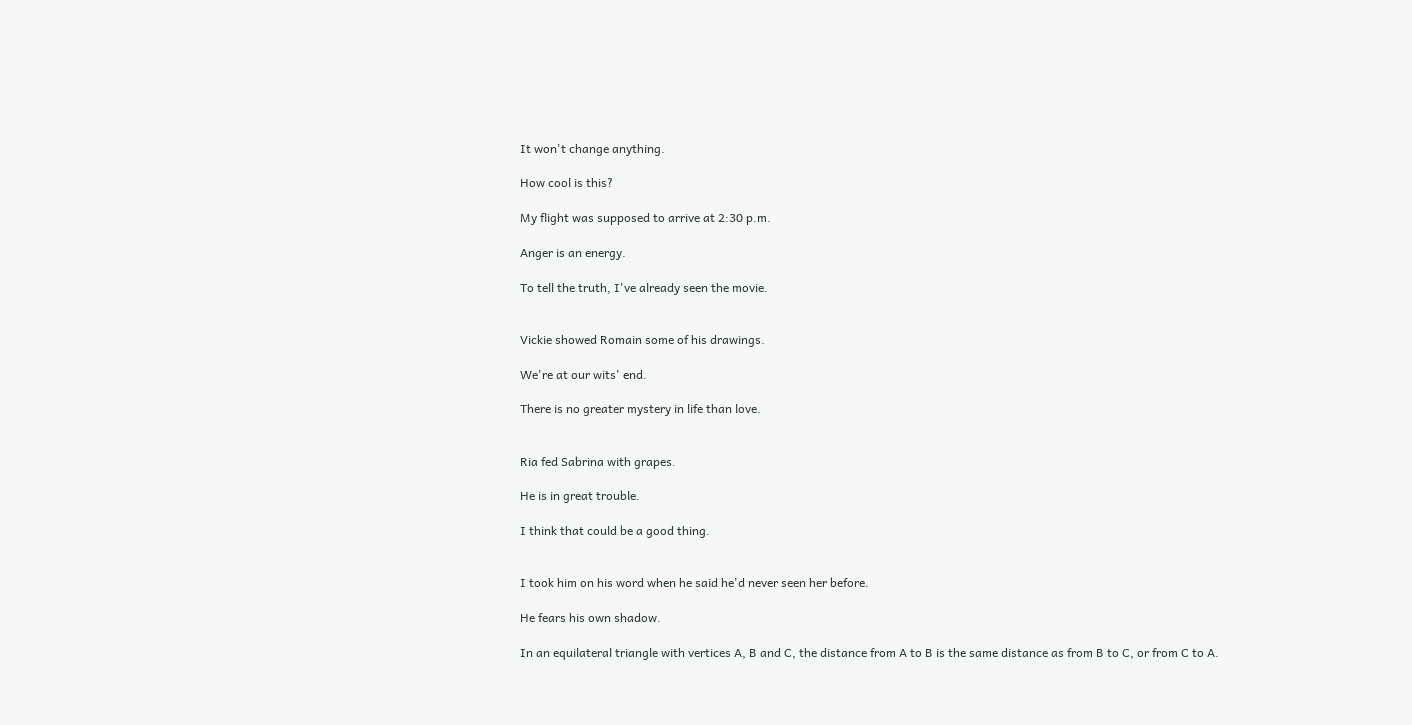It won't change anything.

How cool is this?

My flight was supposed to arrive at 2:30 p.m.

Anger is an energy.

To tell the truth, I've already seen the movie.


Vickie showed Romain some of his drawings.

We're at our wits' end.

There is no greater mystery in life than love.


Ria fed Sabrina with grapes.

He is in great trouble.

I think that could be a good thing.


I took him on his word when he said he'd never seen her before.

He fears his own shadow.

In an equilateral triangle with vertices A, B and C, the distance from A to B is the same distance as from B to C, or from C to A.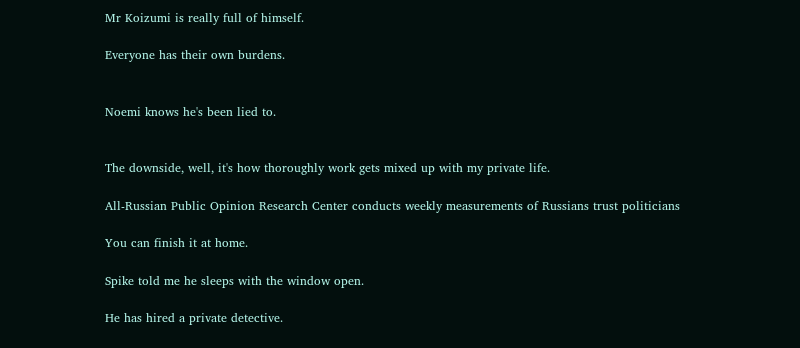Mr Koizumi is really full of himself.

Everyone has their own burdens.


Noemi knows he's been lied to.


The downside, well, it's how thoroughly work gets mixed up with my private life.

All-Russian Public Opinion Research Center conducts weekly measurements of Russians trust politicians

You can finish it at home.

Spike told me he sleeps with the window open.

He has hired a private detective.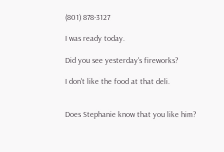(801) 878-3127

I was ready today.

Did you see yesterday's fireworks?

I don't like the food at that deli.


Does Stephanie know that you like him?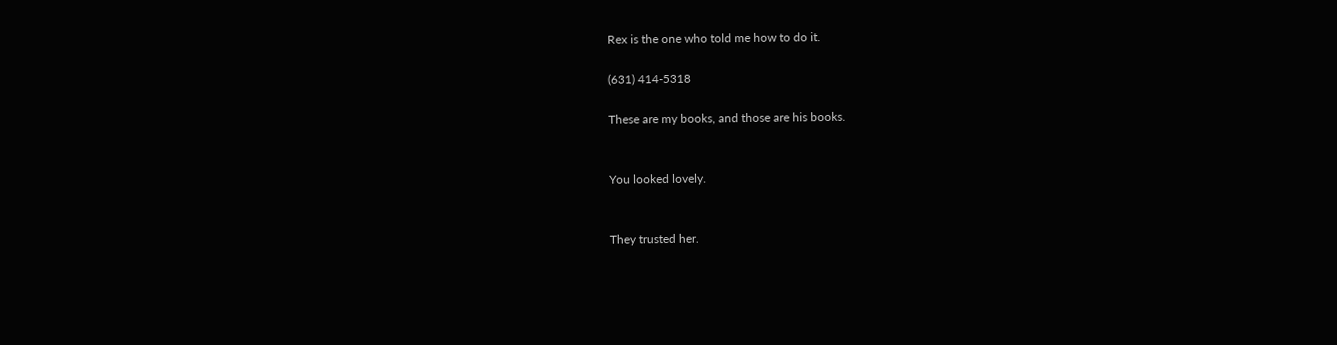Rex is the one who told me how to do it.

(631) 414-5318

These are my books, and those are his books.


You looked lovely.


They trusted her.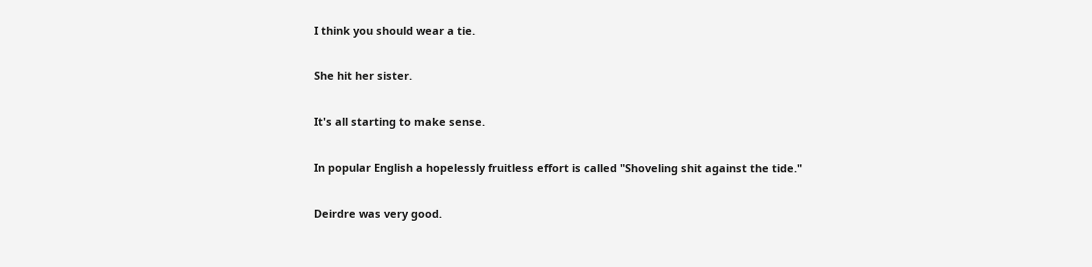I think you should wear a tie.

She hit her sister.

It's all starting to make sense.

In popular English a hopelessly fruitless effort is called "Shoveling shit against the tide."

Deirdre was very good.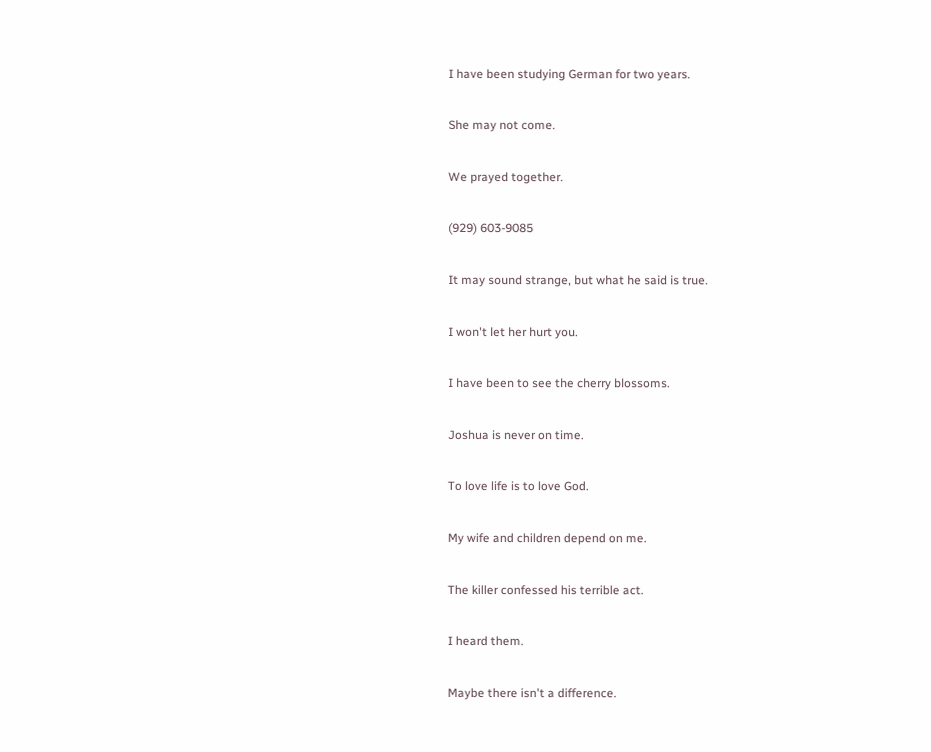I have been studying German for two years.

She may not come.

We prayed together.

(929) 603-9085

It may sound strange, but what he said is true.

I won't let her hurt you.

I have been to see the cherry blossoms.

Joshua is never on time.

To love life is to love God.

My wife and children depend on me.

The killer confessed his terrible act.

I heard them.

Maybe there isn't a difference.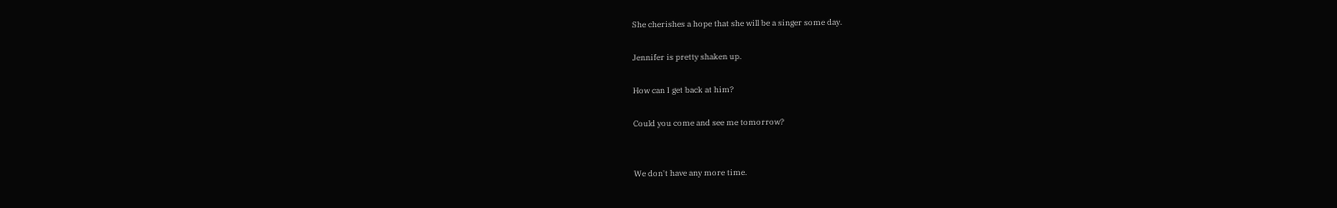She cherishes a hope that she will be a singer some day.

Jennifer is pretty shaken up.

How can I get back at him?

Could you come and see me tomorrow?


We don't have any more time.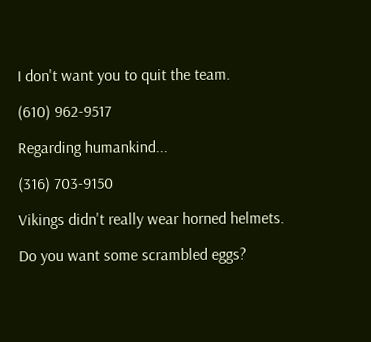I don't want you to quit the team.

(610) 962-9517

Regarding humankind...

(316) 703-9150

Vikings didn't really wear horned helmets.

Do you want some scrambled eggs?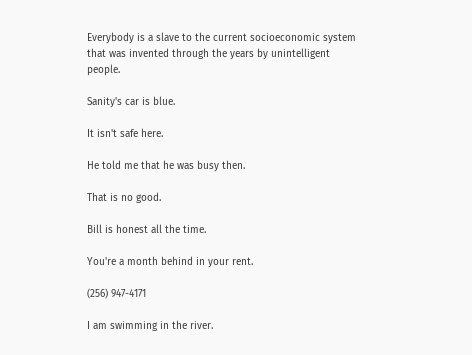Everybody is a slave to the current socioeconomic system that was invented through the years by unintelligent people.

Sanity's car is blue.

It isn't safe here.

He told me that he was busy then.

That is no good.

Bill is honest all the time.

You're a month behind in your rent.

(256) 947-4171

I am swimming in the river.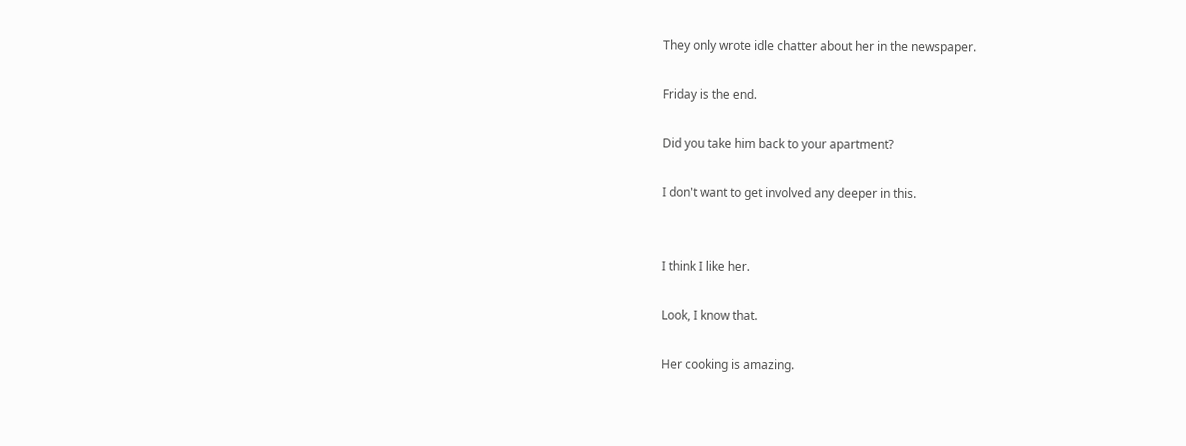They only wrote idle chatter about her in the newspaper.

Friday is the end.

Did you take him back to your apartment?

I don't want to get involved any deeper in this.


I think I like her.

Look, I know that.

Her cooking is amazing.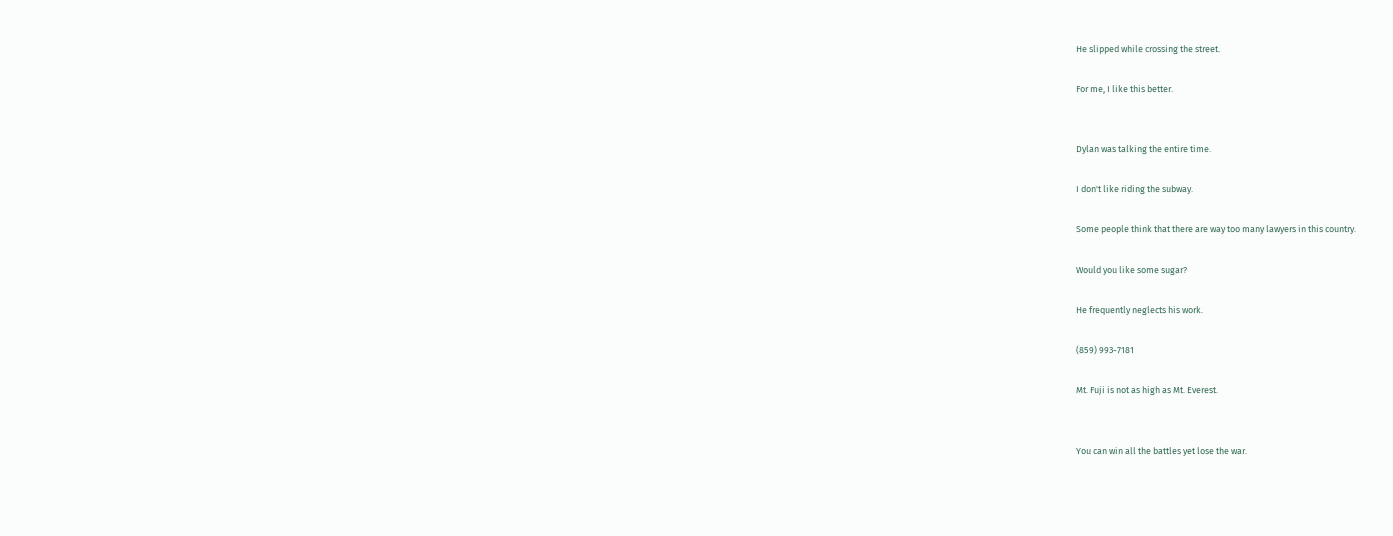He slipped while crossing the street.

For me, I like this better.


Dylan was talking the entire time.

I don't like riding the subway.

Some people think that there are way too many lawyers in this country.

Would you like some sugar?

He frequently neglects his work.

(859) 993-7181

Mt. Fuji is not as high as Mt. Everest.


You can win all the battles yet lose the war.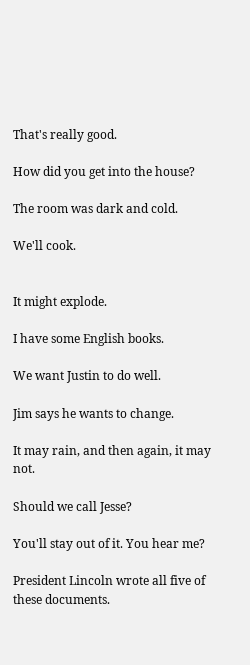That's really good.

How did you get into the house?

The room was dark and cold.

We'll cook.


It might explode.

I have some English books.

We want Justin to do well.

Jim says he wants to change.

It may rain, and then again, it may not.

Should we call Jesse?

You'll stay out of it. You hear me?

President Lincoln wrote all five of these documents.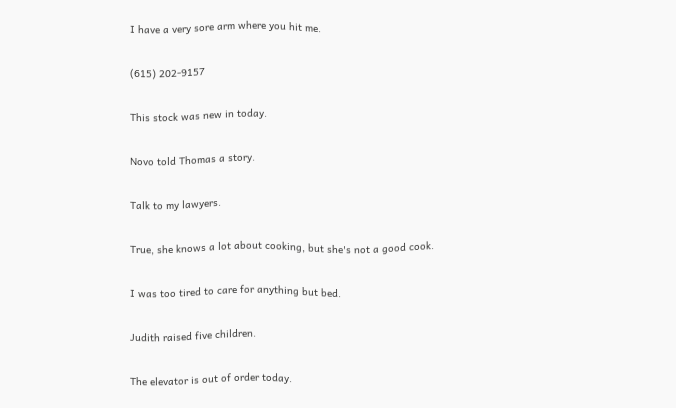I have a very sore arm where you hit me.

(615) 202-9157

This stock was new in today.

Novo told Thomas a story.

Talk to my lawyers.

True, she knows a lot about cooking, but she's not a good cook.

I was too tired to care for anything but bed.

Judith raised five children.

The elevator is out of order today.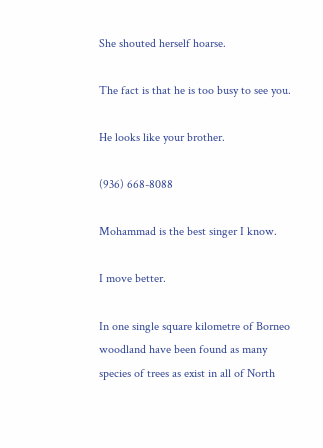She shouted herself hoarse.

The fact is that he is too busy to see you.

He looks like your brother.

(936) 668-8088

Mohammad is the best singer I know.

I move better.

In one single square kilometre of Borneo woodland have been found as many species of trees as exist in all of North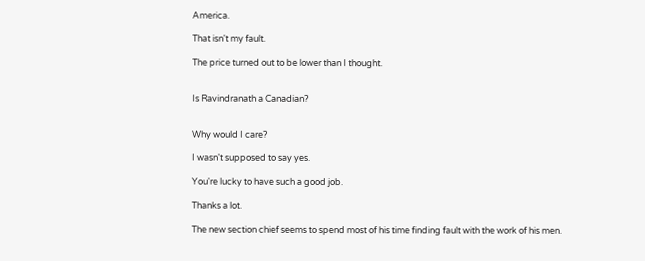America.

That isn't my fault.

The price turned out to be lower than I thought.


Is Ravindranath a Canadian?


Why would I care?

I wasn't supposed to say yes.

You're lucky to have such a good job.

Thanks a lot.

The new section chief seems to spend most of his time finding fault with the work of his men.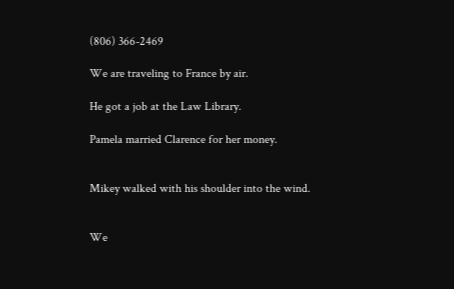(806) 366-2469

We are traveling to France by air.

He got a job at the Law Library.

Pamela married Clarence for her money.


Mikey walked with his shoulder into the wind.


We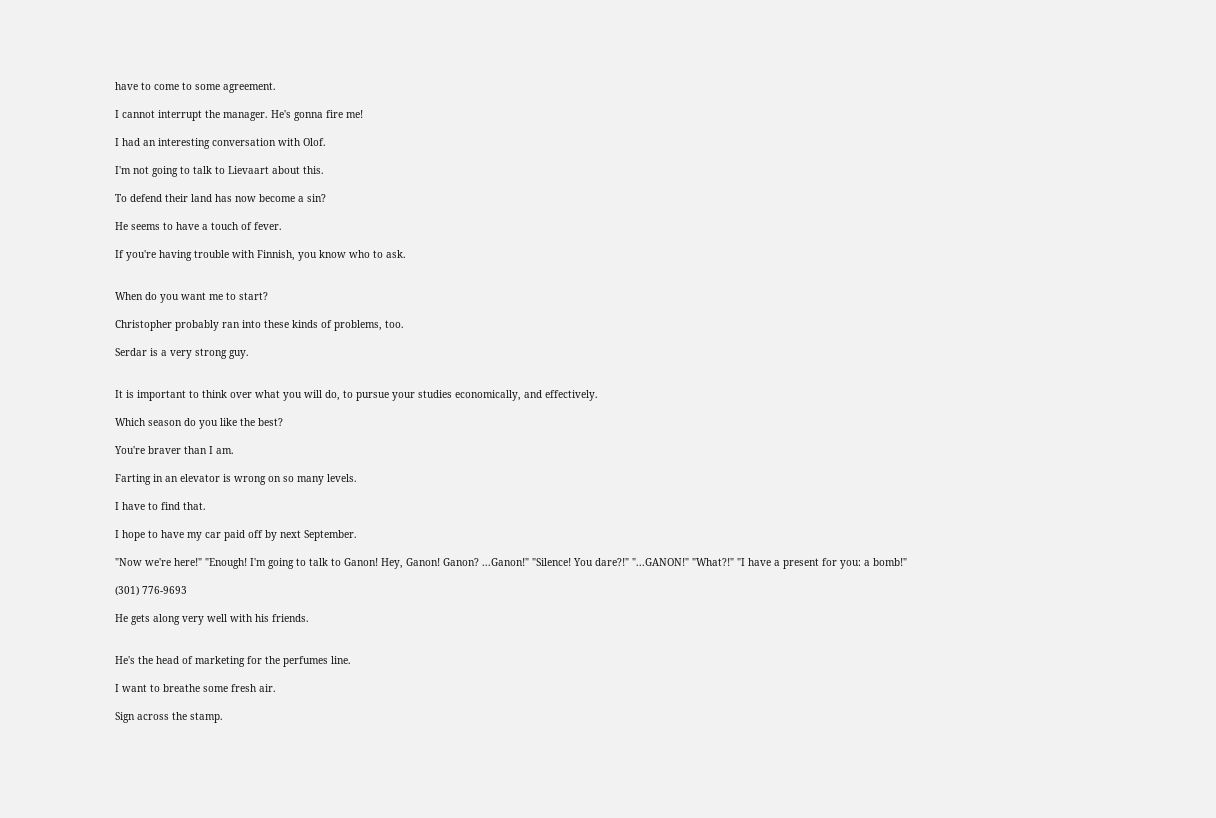have to come to some agreement.

I cannot interrupt the manager. He's gonna fire me!

I had an interesting conversation with Olof.

I'm not going to talk to Lievaart about this.

To defend their land has now become a sin?

He seems to have a touch of fever.

If you're having trouble with Finnish, you know who to ask.


When do you want me to start?

Christopher probably ran into these kinds of problems, too.

Serdar is a very strong guy.


It is important to think over what you will do, to pursue your studies economically, and effectively.

Which season do you like the best?

You're braver than I am.

Farting in an elevator is wrong on so many levels.

I have to find that.

I hope to have my car paid off by next September.

"Now we're here!" "Enough! I'm going to talk to Ganon! Hey, Ganon! Ganon? ...Ganon!" "Silence! You dare?!" "...GANON!" "What?!" "I have a present for you: a bomb!"

(301) 776-9693

He gets along very well with his friends.


He's the head of marketing for the perfumes line.

I want to breathe some fresh air.

Sign across the stamp.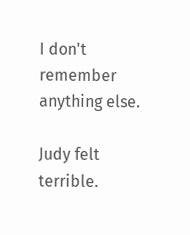I don't remember anything else.

Judy felt terrible.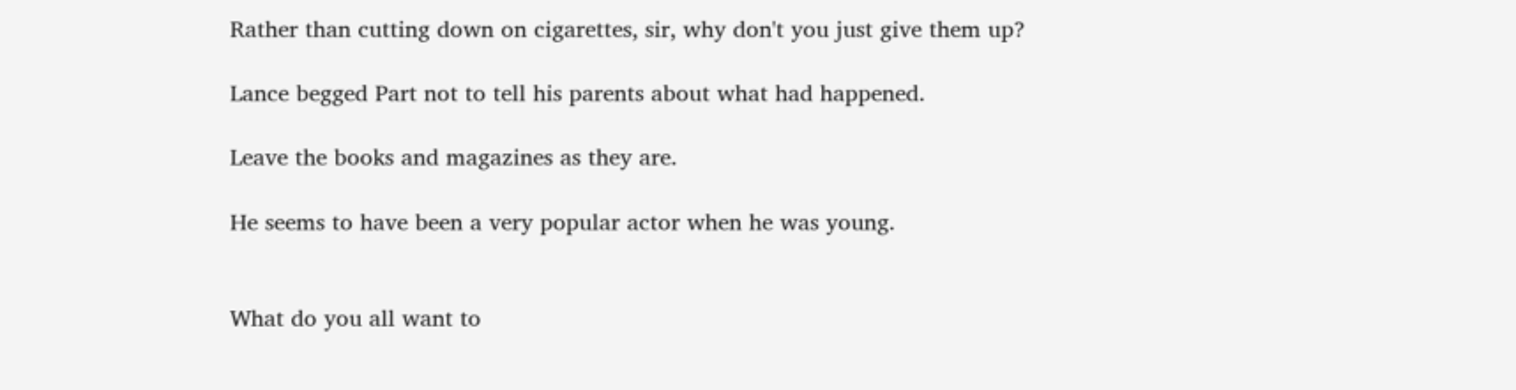Rather than cutting down on cigarettes, sir, why don't you just give them up?

Lance begged Part not to tell his parents about what had happened.

Leave the books and magazines as they are.

He seems to have been a very popular actor when he was young.


What do you all want to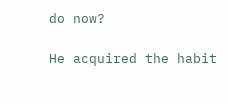do now?

He acquired the habit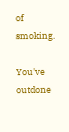of smoking.

You've outdone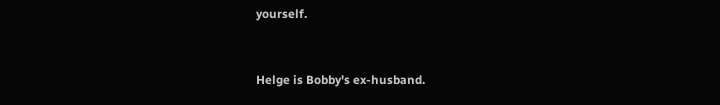yourself.


Helge is Bobby's ex-husband.